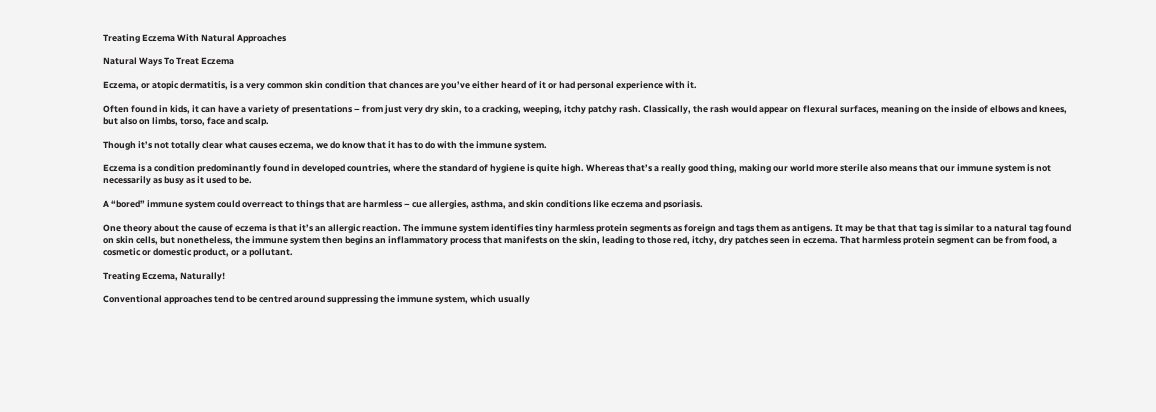Treating Eczema With Natural Approaches

Natural Ways To Treat Eczema

Eczema, or atopic dermatitis, is a very common skin condition that chances are you’ve either heard of it or had personal experience with it.

Often found in kids, it can have a variety of presentations – from just very dry skin, to a cracking, weeping, itchy patchy rash. Classically, the rash would appear on flexural surfaces, meaning on the inside of elbows and knees, but also on limbs, torso, face and scalp.

Though it’s not totally clear what causes eczema, we do know that it has to do with the immune system.

Eczema is a condition predominantly found in developed countries, where the standard of hygiene is quite high. Whereas that’s a really good thing, making our world more sterile also means that our immune system is not necessarily as busy as it used to be.

A “bored” immune system could overreact to things that are harmless – cue allergies, asthma, and skin conditions like eczema and psoriasis.

One theory about the cause of eczema is that it’s an allergic reaction. The immune system identifies tiny harmless protein segments as foreign and tags them as antigens. It may be that that tag is similar to a natural tag found on skin cells, but nonetheless, the immune system then begins an inflammatory process that manifests on the skin, leading to those red, itchy, dry patches seen in eczema. That harmless protein segment can be from food, a cosmetic or domestic product, or a pollutant.

Treating Eczema, Naturally!

Conventional approaches tend to be centred around suppressing the immune system, which usually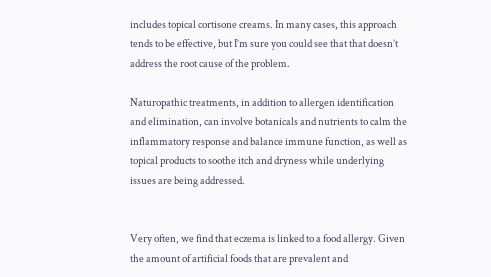includes topical cortisone creams. In many cases, this approach tends to be effective, but I’m sure you could see that that doesn’t address the root cause of the problem.

Naturopathic treatments, in addition to allergen identification and elimination, can involve botanicals and nutrients to calm the inflammatory response and balance immune function, as well as topical products to soothe itch and dryness while underlying issues are being addressed.


Very often, we find that eczema is linked to a food allergy. Given the amount of artificial foods that are prevalent and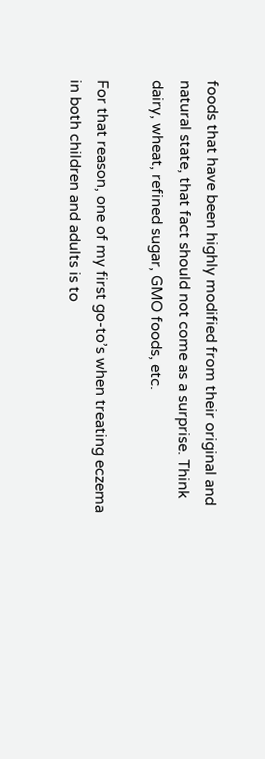foods that have been highly modified from their original and natural state, that fact should not come as a surprise. Think dairy, wheat, refined sugar, GMO foods, etc.

For that reason, one of my first go-to’s when treating eczema in both children and adults is to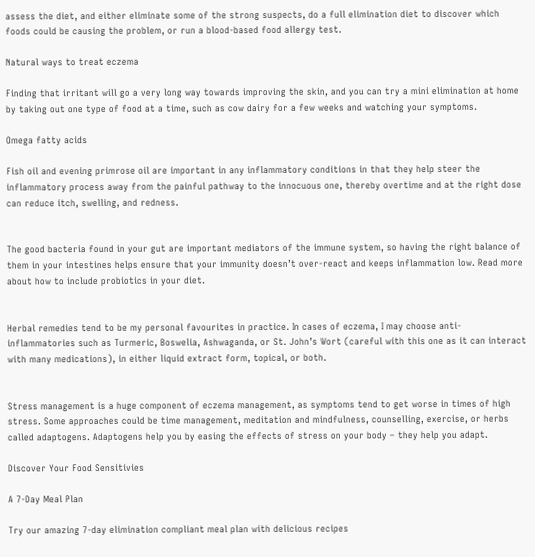assess the diet, and either eliminate some of the strong suspects, do a full elimination diet to discover which foods could be causing the problem, or run a blood-based food allergy test.

Natural ways to treat eczema

Finding that irritant will go a very long way towards improving the skin, and you can try a mini elimination at home by taking out one type of food at a time, such as cow dairy for a few weeks and watching your symptoms.

Omega fatty acids

Fish oil and evening primrose oil are important in any inflammatory conditions in that they help steer the inflammatory process away from the painful pathway to the innocuous one, thereby overtime and at the right dose can reduce itch, swelling, and redness.


The good bacteria found in your gut are important mediators of the immune system, so having the right balance of them in your intestines helps ensure that your immunity doesn’t over-react and keeps inflammation low. Read more about how to include probiotics in your diet.


Herbal remedies tend to be my personal favourites in practice. In cases of eczema, I may choose anti-inflammatories such as Turmeric, Boswelia, Ashwaganda, or St. John’s Wort (careful with this one as it can interact with many medications), in either liquid extract form, topical, or both.


Stress management is a huge component of eczema management, as symptoms tend to get worse in times of high stress. Some approaches could be time management, meditation and mindfulness, counselling, exercise, or herbs called adaptogens. Adaptogens help you by easing the effects of stress on your body – they help you adapt.

Discover Your Food Sensitivies

A 7-Day Meal Plan

Try our amazing 7-day elimination compliant meal plan with delicious recipes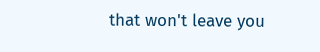that won't leave you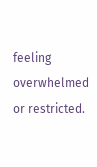feeling overwhelmed or restricted.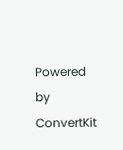Powered by ConvertKit